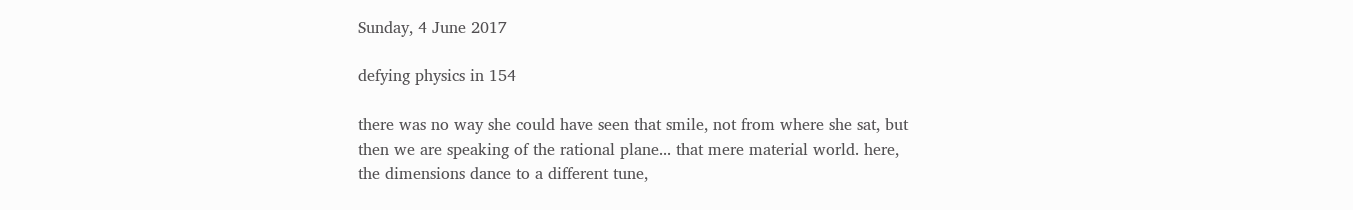Sunday, 4 June 2017

defying physics in 154

there was no way she could have seen that smile, not from where she sat, but then we are speaking of the rational plane... that mere material world. here, the dimensions dance to a different tune,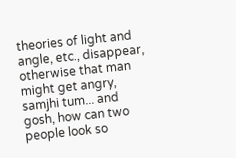theories of light and angle, etc., disappear, otherwise that man might get angry, samjhi tum... and gosh, how can two people look so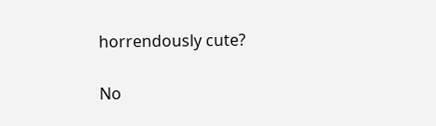horrendously cute?

No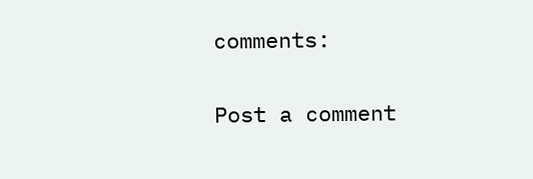comments:

Post a comment